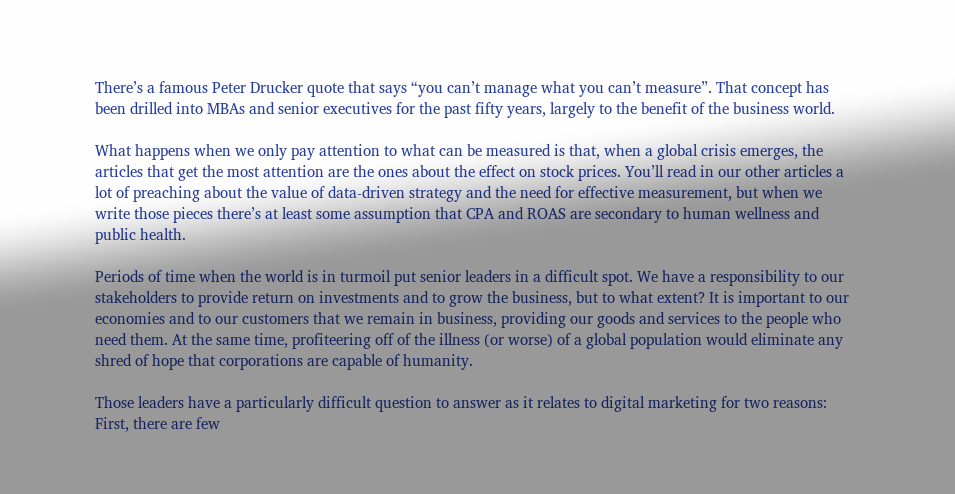There’s a famous Peter Drucker quote that says “you can’t manage what you can’t measure”. That concept has been drilled into MBAs and senior executives for the past fifty years, largely to the benefit of the business world.

What happens when we only pay attention to what can be measured is that, when a global crisis emerges, the articles that get the most attention are the ones about the effect on stock prices. You’ll read in our other articles a lot of preaching about the value of data-driven strategy and the need for effective measurement, but when we write those pieces there’s at least some assumption that CPA and ROAS are secondary to human wellness and public health.

Periods of time when the world is in turmoil put senior leaders in a difficult spot. We have a responsibility to our stakeholders to provide return on investments and to grow the business, but to what extent? It is important to our economies and to our customers that we remain in business, providing our goods and services to the people who need them. At the same time, profiteering off of the illness (or worse) of a global population would eliminate any shred of hope that corporations are capable of humanity.

Those leaders have a particularly difficult question to answer as it relates to digital marketing for two reasons: First, there are few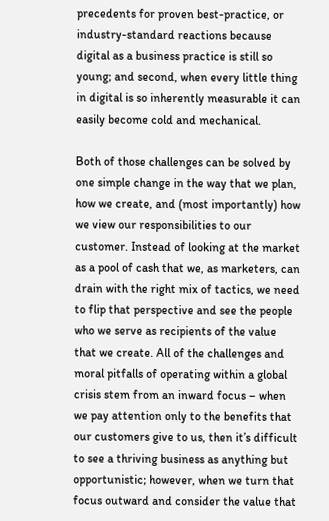precedents for proven best-practice, or industry-standard reactions because digital as a business practice is still so young; and second, when every little thing in digital is so inherently measurable it can easily become cold and mechanical.

Both of those challenges can be solved by one simple change in the way that we plan, how we create, and (most importantly) how we view our responsibilities to our customer. Instead of looking at the market as a pool of cash that we, as marketers, can drain with the right mix of tactics, we need to flip that perspective and see the people who we serve as recipients of the value that we create. All of the challenges and moral pitfalls of operating within a global crisis stem from an inward focus – when we pay attention only to the benefits that our customers give to us, then it’s difficult to see a thriving business as anything but opportunistic; however, when we turn that focus outward and consider the value that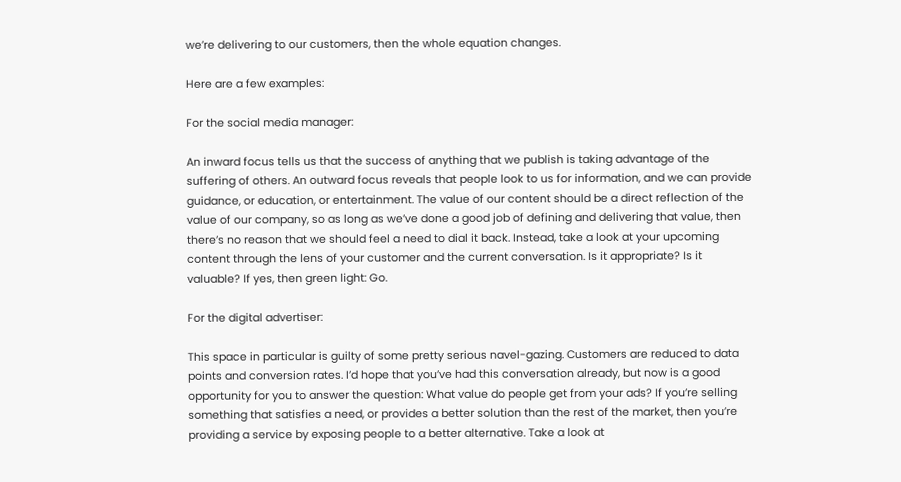we’re delivering to our customers, then the whole equation changes.

Here are a few examples:

For the social media manager:

An inward focus tells us that the success of anything that we publish is taking advantage of the suffering of others. An outward focus reveals that people look to us for information, and we can provide guidance, or education, or entertainment. The value of our content should be a direct reflection of the value of our company, so as long as we’ve done a good job of defining and delivering that value, then there’s no reason that we should feel a need to dial it back. Instead, take a look at your upcoming content through the lens of your customer and the current conversation. Is it appropriate? Is it valuable? If yes, then green light: Go.

For the digital advertiser:

This space in particular is guilty of some pretty serious navel-gazing. Customers are reduced to data points and conversion rates. I’d hope that you’ve had this conversation already, but now is a good opportunity for you to answer the question: What value do people get from your ads? If you’re selling something that satisfies a need, or provides a better solution than the rest of the market, then you’re providing a service by exposing people to a better alternative. Take a look at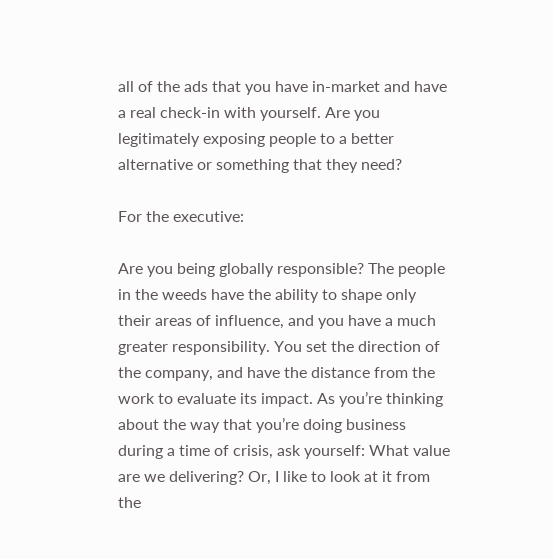all of the ads that you have in-market and have a real check-in with yourself. Are you legitimately exposing people to a better alternative or something that they need?

For the executive:

Are you being globally responsible? The people in the weeds have the ability to shape only their areas of influence, and you have a much greater responsibility. You set the direction of the company, and have the distance from the work to evaluate its impact. As you’re thinking about the way that you’re doing business during a time of crisis, ask yourself: What value are we delivering? Or, I like to look at it from the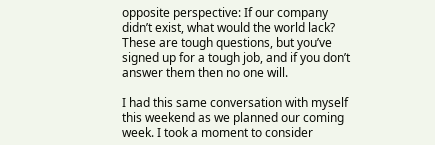opposite perspective: If our company didn’t exist, what would the world lack? These are tough questions, but you’ve signed up for a tough job, and if you don’t answer them then no one will.

I had this same conversation with myself this weekend as we planned our coming week. I took a moment to consider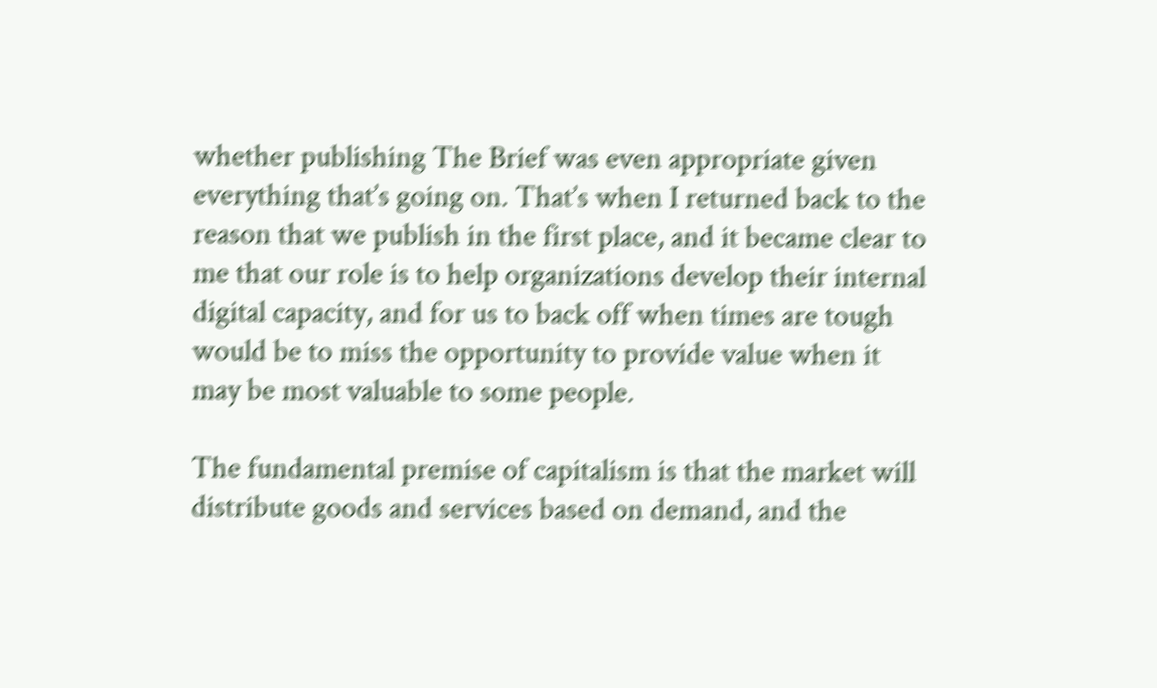whether publishing The Brief was even appropriate given everything that’s going on. That’s when I returned back to the reason that we publish in the first place, and it became clear to me that our role is to help organizations develop their internal digital capacity, and for us to back off when times are tough would be to miss the opportunity to provide value when it may be most valuable to some people.

The fundamental premise of capitalism is that the market will distribute goods and services based on demand, and the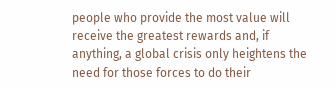people who provide the most value will receive the greatest rewards and, if anything, a global crisis only heightens the need for those forces to do their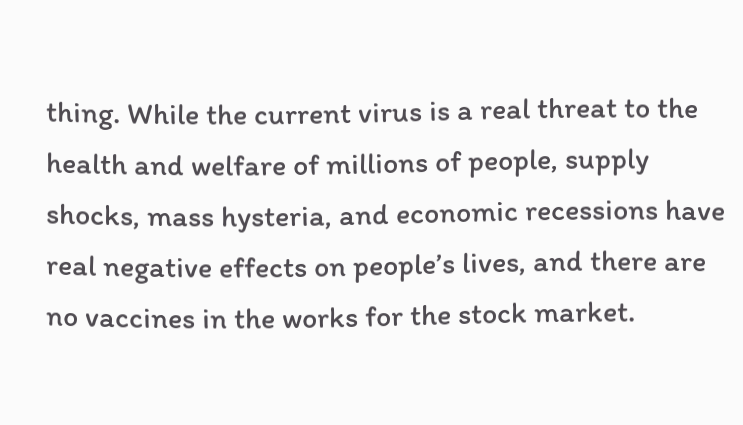thing. While the current virus is a real threat to the health and welfare of millions of people, supply shocks, mass hysteria, and economic recessions have real negative effects on people’s lives, and there are no vaccines in the works for the stock market.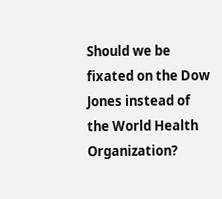Should we be fixated on the Dow Jones instead of the World Health Organization?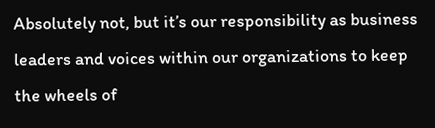Absolutely not, but it’s our responsibility as business leaders and voices within our organizations to keep the wheels of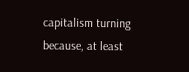capitalism turning because, at least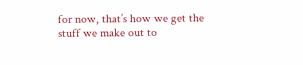for now, that’s how we get the stuff we make out to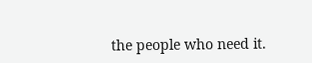the people who need it.